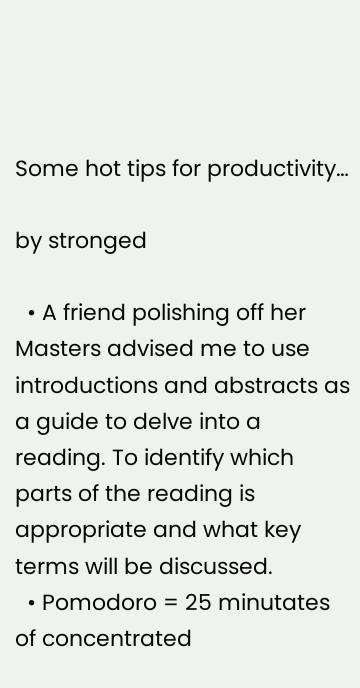Some hot tips for productivity…

by stronged

  • A friend polishing off her Masters advised me to use introductions and abstracts as a guide to delve into a reading. To identify which parts of the reading is appropriate and what key terms will be discussed.
  • Pomodoro = 25 minutates of concentrated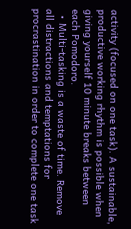activity (focused on one task). A sustainable, productive working rhythm is possible when giving yourself 10 minute breaks between each Pomodoro.
  • Multi-tasking is a waste of time. Remove all distractions and temptations for procrastination in order to complete one task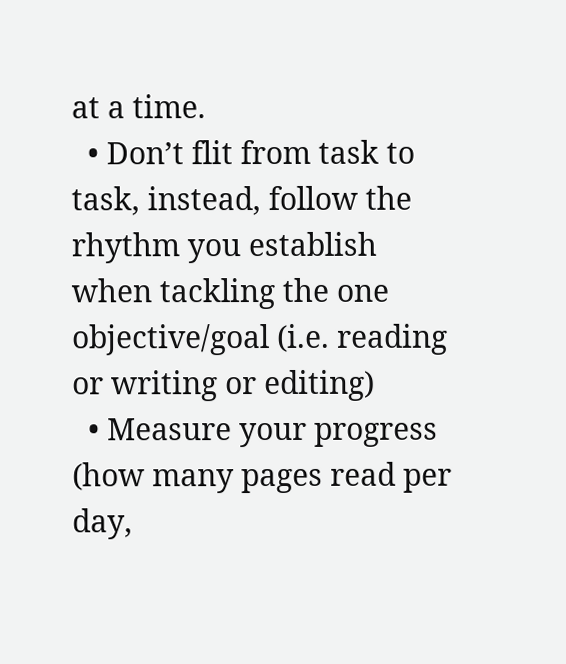at a time.
  • Don’t flit from task to task, instead, follow the rhythm you establish when tackling the one objective/goal (i.e. reading or writing or editing)
  • Measure your progress (how many pages read per day,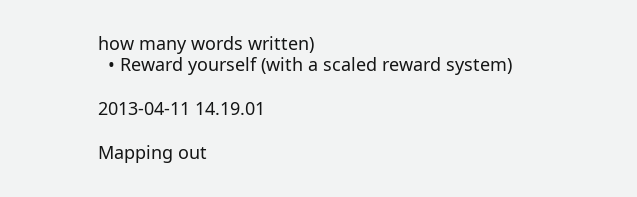how many words written)
  • Reward yourself (with a scaled reward system)

2013-04-11 14.19.01

Mapping out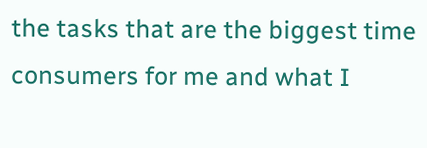the tasks that are the biggest time consumers for me and what I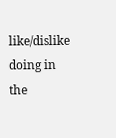like/dislike doing in the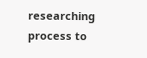researching process to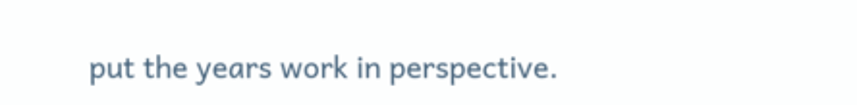put the years work in perspective.